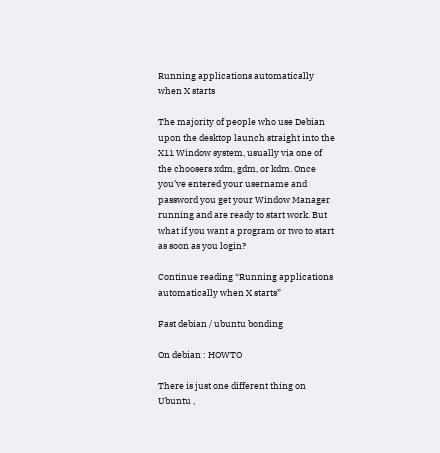Running applications automatically when X starts

The majority of people who use Debian upon the desktop launch straight into the X11 Window system, usually via one of the choosers xdm, gdm, or kdm. Once you’ve entered your username and password you get your Window Manager running and are ready to start work. But what if you want a program or two to start as soon as you login?

Continue reading “Running applications automatically when X starts”

Fast debian / ubuntu bonding

On debian : HOWTO

There is just one different thing on Ubuntu ,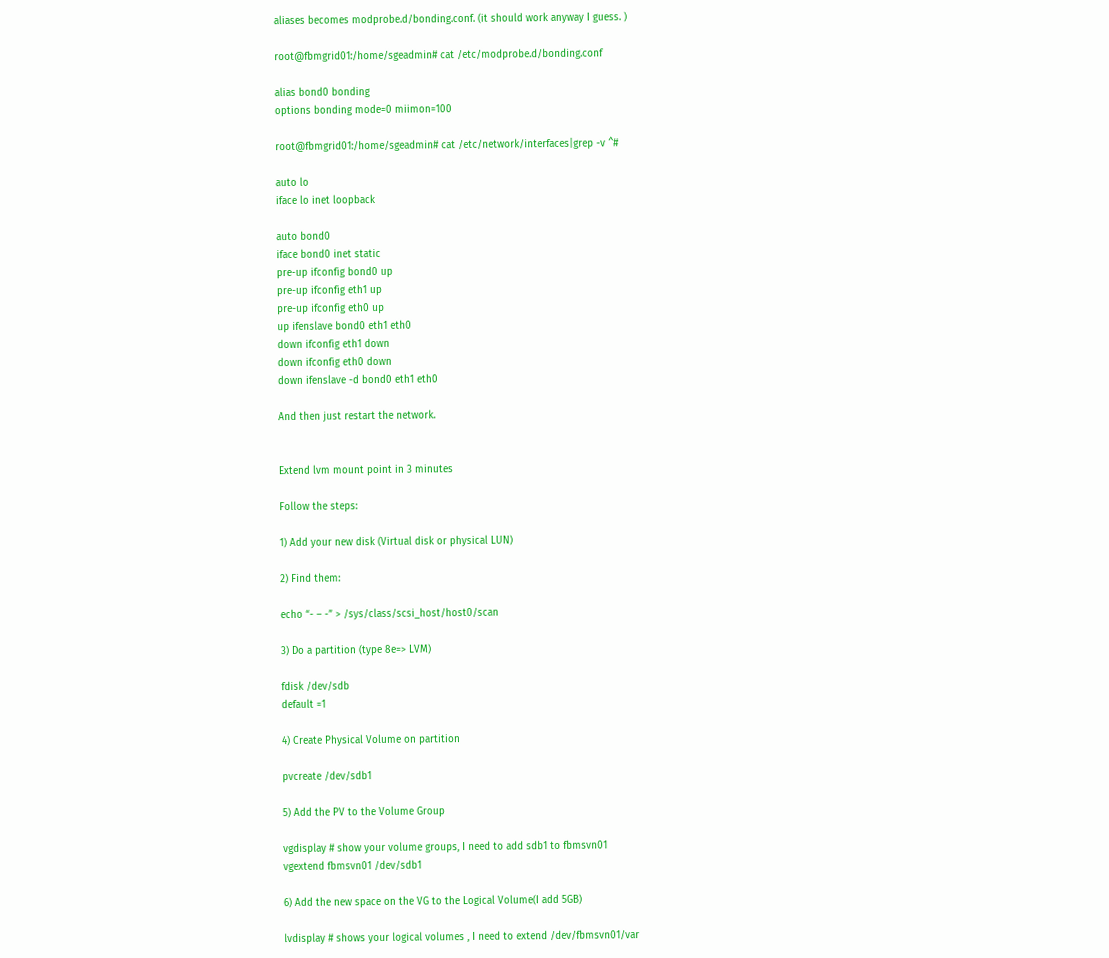aliases becomes modprobe.d/bonding.conf. (it should work anyway I guess. )

root@fbmgrid01:/home/sgeadmin# cat /etc/modprobe.d/bonding.conf

alias bond0 bonding
options bonding mode=0 miimon=100

root@fbmgrid01:/home/sgeadmin# cat /etc/network/interfaces|grep -v ^#

auto lo
iface lo inet loopback

auto bond0
iface bond0 inet static
pre-up ifconfig bond0 up
pre-up ifconfig eth1 up
pre-up ifconfig eth0 up
up ifenslave bond0 eth1 eth0
down ifconfig eth1 down
down ifconfig eth0 down
down ifenslave -d bond0 eth1 eth0

And then just restart the network.


Extend lvm mount point in 3 minutes

Follow the steps:

1) Add your new disk (Virtual disk or physical LUN)

2) Find them:

echo “- – -” > /sys/class/scsi_host/host0/scan

3) Do a partition (type 8e=> LVM)

fdisk /dev/sdb
default =1

4) Create Physical Volume on partition

pvcreate /dev/sdb1

5) Add the PV to the Volume Group

vgdisplay # show your volume groups, I need to add sdb1 to fbmsvn01
vgextend fbmsvn01 /dev/sdb1

6) Add the new space on the VG to the Logical Volume(I add 5GB)

lvdisplay # shows your logical volumes , I need to extend /dev/fbmsvn01/var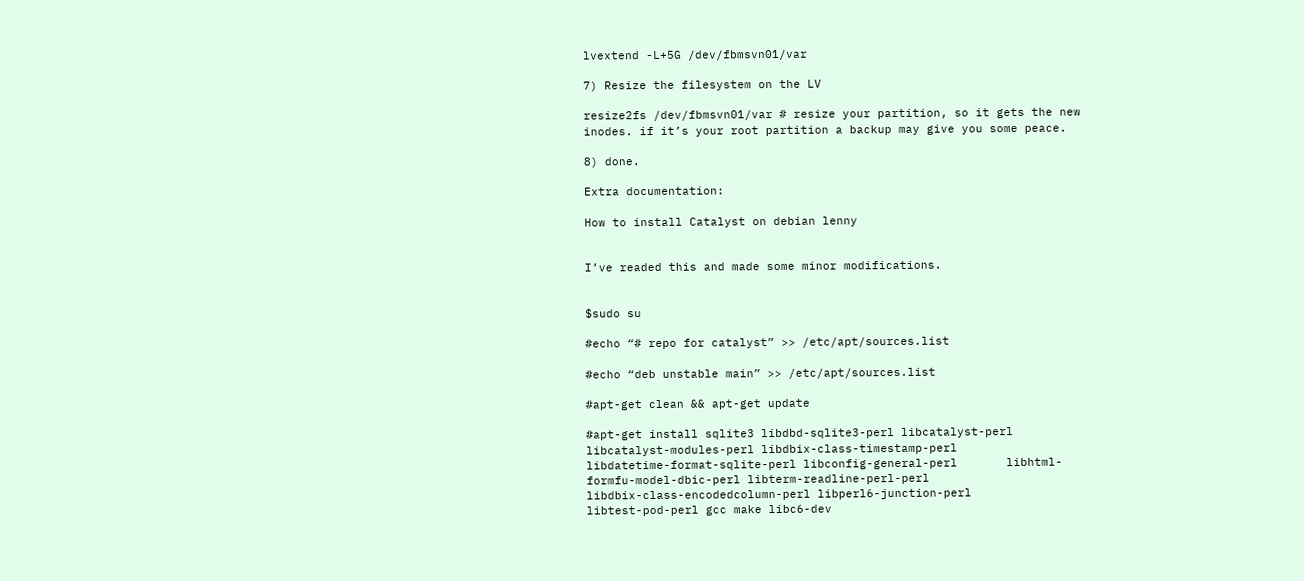lvextend -L+5G /dev/fbmsvn01/var

7) Resize the filesystem on the LV

resize2fs /dev/fbmsvn01/var # resize your partition, so it gets the new inodes. if it’s your root partition a backup may give you some peace.

8) done.

Extra documentation:

How to install Catalyst on debian lenny


I’ve readed this and made some minor modifications.


$sudo su

#echo “# repo for catalyst” >> /etc/apt/sources.list

#echo “deb unstable main” >> /etc/apt/sources.list

#apt-get clean && apt-get update

#apt-get install sqlite3 libdbd-sqlite3-perl libcatalyst-perl
libcatalyst-modules-perl libdbix-class-timestamp-perl
libdatetime-format-sqlite-perl libconfig-general-perl       libhtml-formfu-model-dbic-perl libterm-readline-perl-perl
libdbix-class-encodedcolumn-perl libperl6-junction-perl
libtest-pod-perl gcc make libc6-dev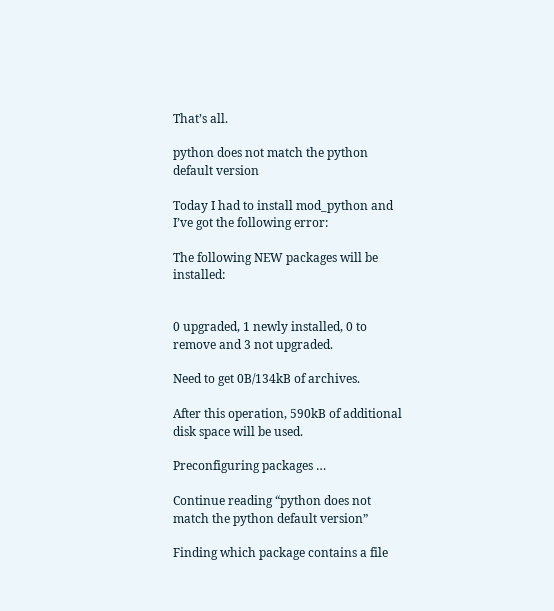That’s all.

python does not match the python default version

Today I had to install mod_python and I’ve got the following error:

The following NEW packages will be installed:


0 upgraded, 1 newly installed, 0 to remove and 3 not upgraded.

Need to get 0B/134kB of archives.

After this operation, 590kB of additional disk space will be used.

Preconfiguring packages …

Continue reading “python does not match the python default version”

Finding which package contains a file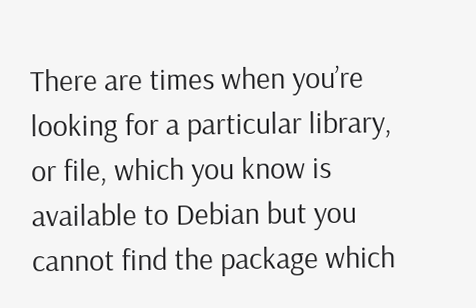There are times when you’re looking for a particular library, or file, which you know is available to Debian but you cannot find the package which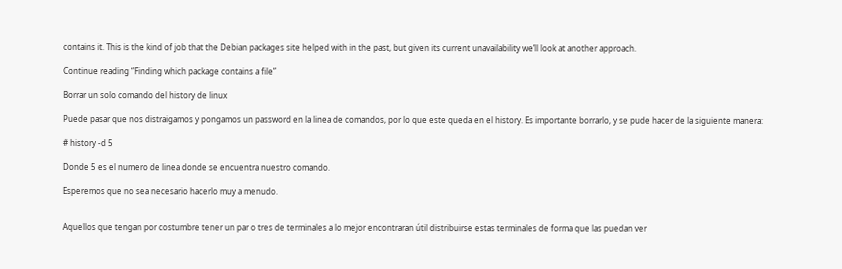contains it. This is the kind of job that the Debian packages site helped with in the past, but given its current unavailability we’ll look at another approach.

Continue reading “Finding which package contains a file”

Borrar un solo comando del history de linux

Puede pasar que nos distraigamos y pongamos un password en la linea de comandos, por lo que este queda en el history. Es importante borrarlo, y se pude hacer de la siguiente manera:

# history -d 5

Donde 5 es el numero de linea donde se encuentra nuestro comando.

Esperemos que no sea necesario hacerlo muy a menudo.


Aquellos que tengan por costumbre tener un par o tres de terminales a lo mejor encontraran útil distribuirse estas terminales de forma que las puedan ver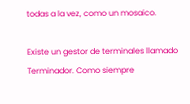todas a la vez, como un mosaico.

Existe un gestor de terminales llamado Terminador. Como siempre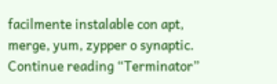facilmente instalable con apt, merge, yum, zypper o synaptic.
Continue reading “Terminator”